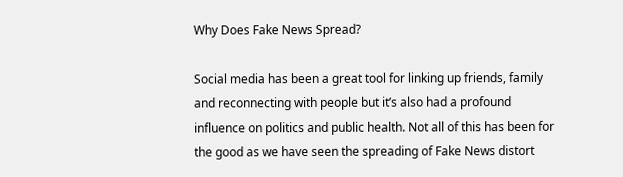Why Does Fake News Spread?

Social media has been a great tool for linking up friends, family and reconnecting with people but it’s also had a profound influence on politics and public health. Not all of this has been for the good as we have seen the spreading of Fake News distort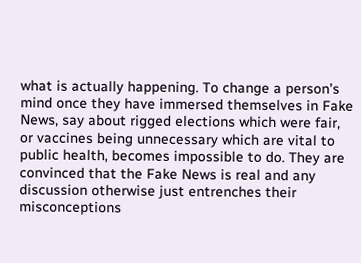what is actually happening. To change a person’s mind once they have immersed themselves in Fake News, say about rigged elections which were fair, or vaccines being unnecessary which are vital to public health, becomes impossible to do. They are convinced that the Fake News is real and any discussion otherwise just entrenches their misconceptions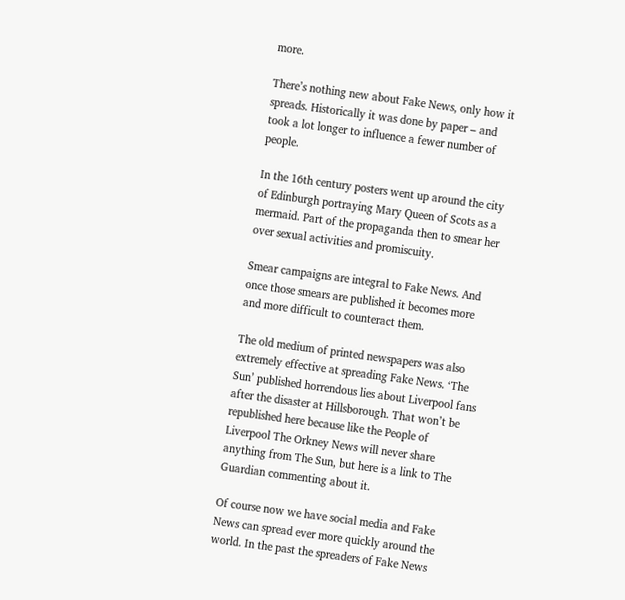more.

There’s nothing new about Fake News, only how it spreads. Historically it was done by paper – and took a lot longer to influence a fewer number of people.

In the 16th century posters went up around the city of Edinburgh portraying Mary Queen of Scots as a mermaid. Part of the propaganda then to smear her over sexual activities and promiscuity.

Smear campaigns are integral to Fake News. And once those smears are published it becomes more and more difficult to counteract them.

The old medium of printed newspapers was also extremely effective at spreading Fake News. ‘The Sun’ published horrendous lies about Liverpool fans after the disaster at Hillsborough. That won’t be republished here because like the People of Liverpool The Orkney News will never share anything from The Sun, but here is a link to The Guardian commenting about it.

Of course now we have social media and Fake News can spread ever more quickly around the world. In the past the spreaders of Fake News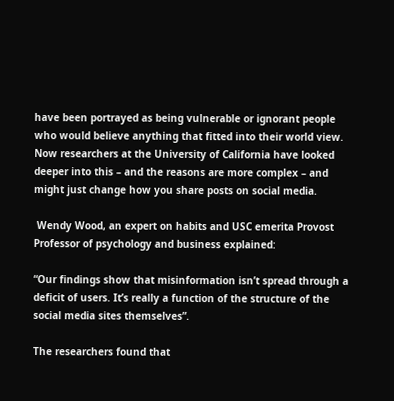have been portrayed as being vulnerable or ignorant people who would believe anything that fitted into their world view. Now researchers at the University of California have looked deeper into this – and the reasons are more complex – and might just change how you share posts on social media.

 Wendy Wood, an expert on habits and USC emerita Provost Professor of psychology and business explained:

“Our findings show that misinformation isn’t spread through a deficit of users. It’s really a function of the structure of the social media sites themselves”.

The researchers found that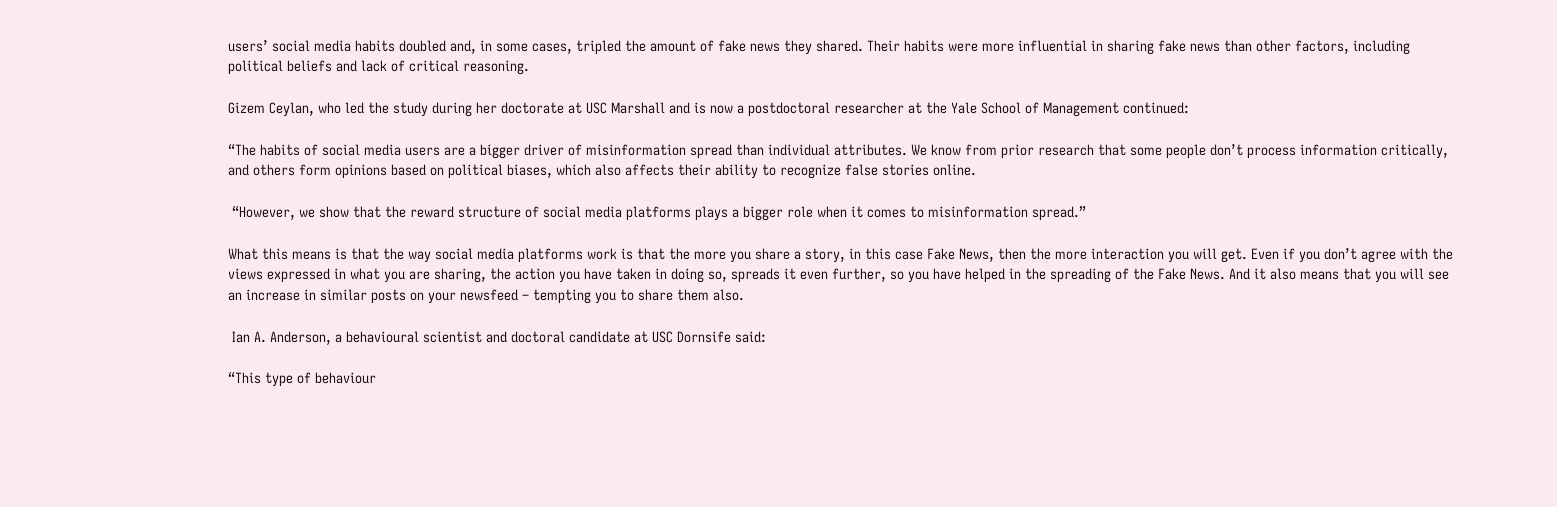users’ social media habits doubled and, in some cases, tripled the amount of fake news they shared. Their habits were more influential in sharing fake news than other factors, including political beliefs and lack of critical reasoning.

Gizem Ceylan, who led the study during her doctorate at USC Marshall and is now a postdoctoral researcher at the Yale School of Management continued:

“The habits of social media users are a bigger driver of misinformation spread than individual attributes. We know from prior research that some people don’t process information critically, and others form opinions based on political biases, which also affects their ability to recognize false stories online.

 “However, we show that the reward structure of social media platforms plays a bigger role when it comes to misinformation spread.”

What this means is that the way social media platforms work is that the more you share a story, in this case Fake News, then the more interaction you will get. Even if you don’t agree with the views expressed in what you are sharing, the action you have taken in doing so, spreads it even further, so you have helped in the spreading of the Fake News. And it also means that you will see an increase in similar posts on your newsfeed – tempting you to share them also.

 Ian A. Anderson, a behavioural scientist and doctoral candidate at USC Dornsife said:

“This type of behaviour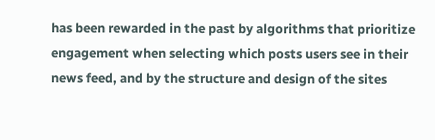has been rewarded in the past by algorithms that prioritize engagement when selecting which posts users see in their news feed, and by the structure and design of the sites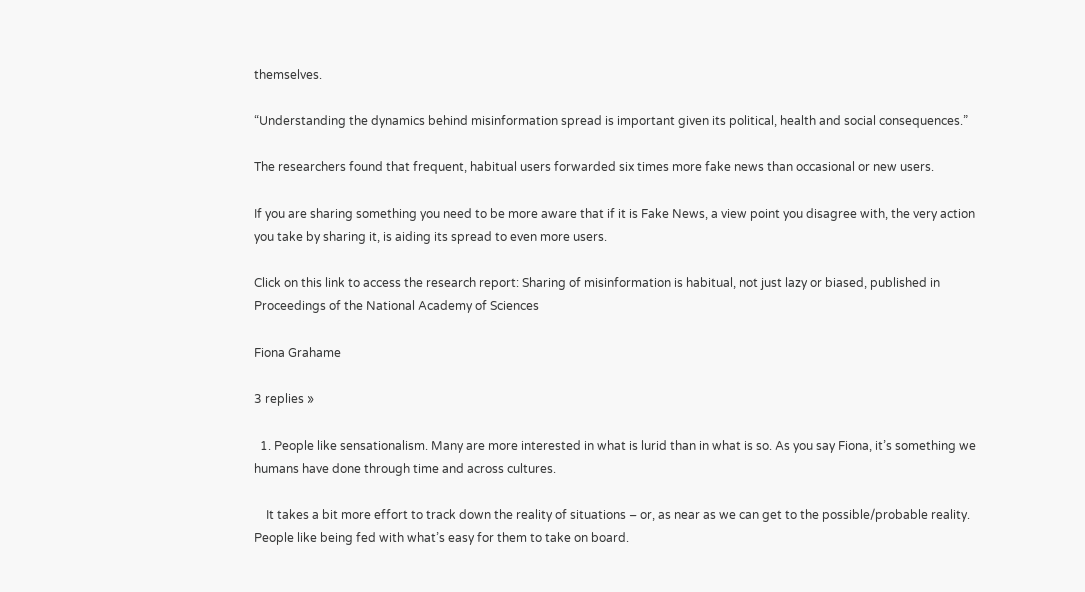themselves.

“Understanding the dynamics behind misinformation spread is important given its political, health and social consequences.”

The researchers found that frequent, habitual users forwarded six times more fake news than occasional or new users.

If you are sharing something you need to be more aware that if it is Fake News, a view point you disagree with, the very action you take by sharing it, is aiding its spread to even more users.

Click on this link to access the research report: Sharing of misinformation is habitual, not just lazy or biased, published in Proceedings of the National Academy of Sciences

Fiona Grahame

3 replies »

  1. People like sensationalism. Many are more interested in what is lurid than in what is so. As you say Fiona, it’s something we humans have done through time and across cultures.

    It takes a bit more effort to track down the reality of situations – or, as near as we can get to the possible/probable reality. People like being fed with what’s easy for them to take on board.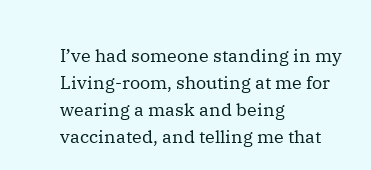I’ve had someone standing in my Living-room, shouting at me for wearing a mask and being vaccinated, and telling me that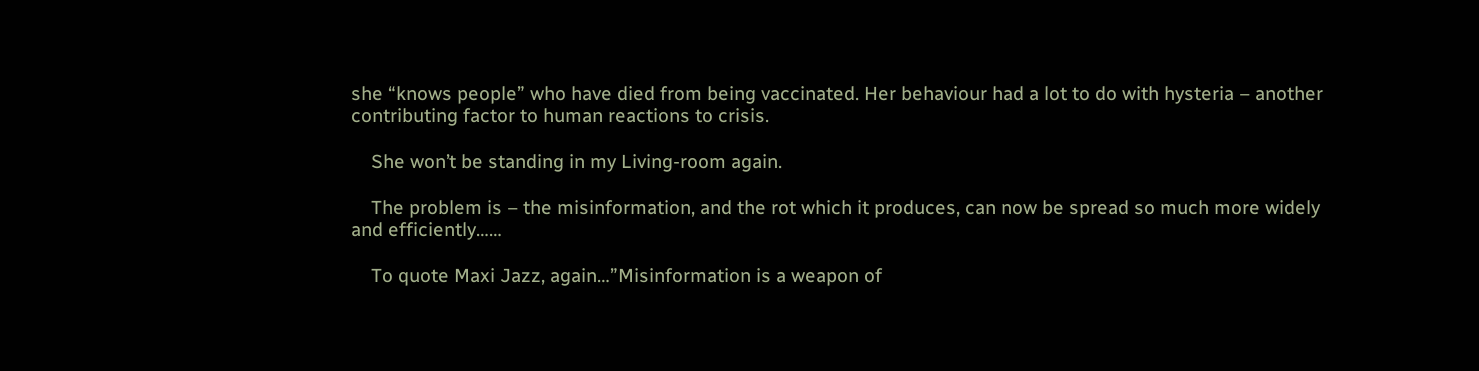she “knows people” who have died from being vaccinated. Her behaviour had a lot to do with hysteria – another contributing factor to human reactions to crisis.

    She won’t be standing in my Living-room again.

    The problem is – the misinformation, and the rot which it produces, can now be spread so much more widely and efficiently……

    To quote Maxi Jazz, again…”Misinformation is a weapon of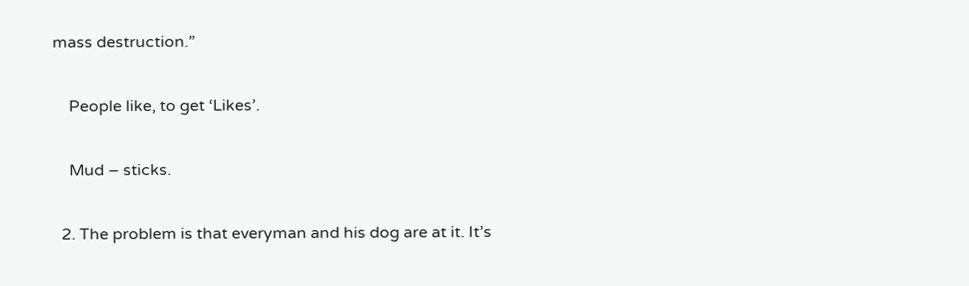mass destruction.”

    People like, to get ‘Likes’.

    Mud – sticks.

  2. The problem is that everyman and his dog are at it. It’s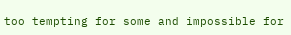too tempting for some and impossible for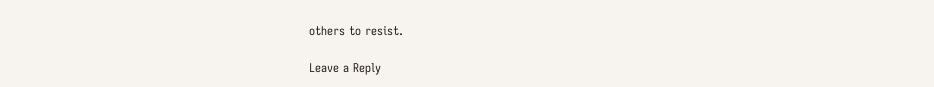others to resist.

Leave a Reply